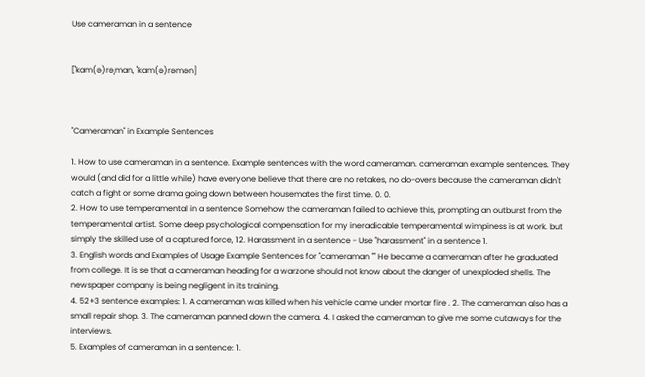Use cameraman in a sentence


[ˈkam(ə)rəˌman, ˈkam(ə)rəmən]



"Cameraman" in Example Sentences

1. How to use cameraman in a sentence. Example sentences with the word cameraman. cameraman example sentences. They would (and did for a little while) have everyone believe that there are no retakes, no do-overs because the cameraman didn't catch a fight or some drama going down between housemates the first time. 0. 0.
2. How to use temperamental in a sentence Somehow the cameraman failed to achieve this, prompting an outburst from the temperamental artist. Some deep psychological compensation for my ineradicable temperamental wimpiness is at work. but simply the skilled use of a captured force, 12. Harassment in a sentence - Use "harassment" in a sentence 1.
3. English words and Examples of Usage Example Sentences for "cameraman "" He became a cameraman after he graduated from college. It is se that a cameraman heading for a warzone should not know about the danger of unexploded shells. The newspaper company is being negligent in its training.
4. 52+3 sentence examples: 1. A cameraman was killed when his vehicle came under mortar fire . 2. The cameraman also has a small repair shop. 3. The cameraman panned down the camera. 4. I asked the cameraman to give me some cutaways for the interviews.
5. Examples of cameraman in a sentence: 1.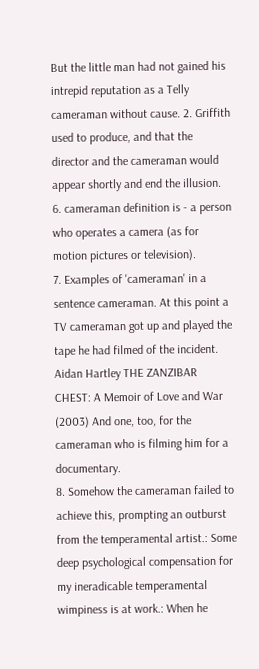But the little man had not gained his intrepid reputation as a Telly cameraman without cause. 2. Griffith used to produce, and that the director and the cameraman would appear shortly and end the illusion.
6. cameraman definition is - a person who operates a camera (as for motion pictures or television).
7. Examples of 'cameraman' in a sentence cameraman. At this point a TV cameraman got up and played the tape he had filmed of the incident. Aidan Hartley THE ZANZIBAR CHEST: A Memoir of Love and War (2003) And one, too, for the cameraman who is filming him for a documentary.
8. Somehow the cameraman failed to achieve this, prompting an outburst from the temperamental artist.: Some deep psychological compensation for my ineradicable temperamental wimpiness is at work.: When he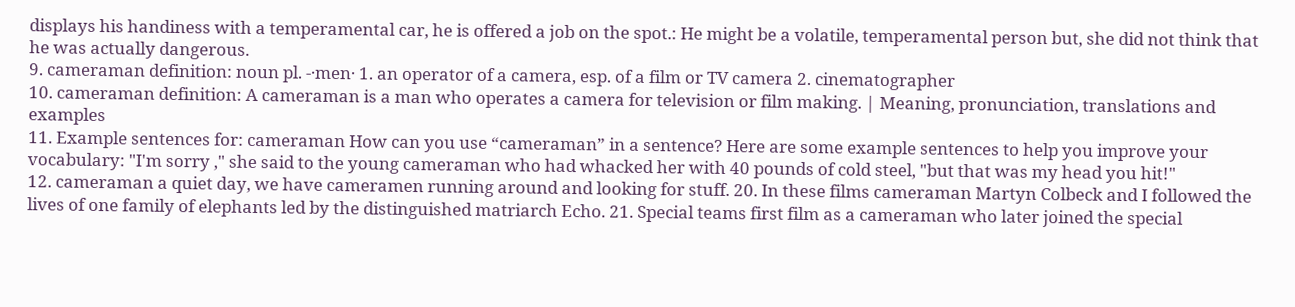displays his handiness with a temperamental car, he is offered a job on the spot.: He might be a volatile, temperamental person but, she did not think that he was actually dangerous.
9. cameraman definition: noun pl. -·men· 1. an operator of a camera, esp. of a film or TV camera 2. cinematographer
10. cameraman definition: A cameraman is a man who operates a camera for television or film making. | Meaning, pronunciation, translations and examples
11. Example sentences for: cameraman How can you use “cameraman” in a sentence? Here are some example sentences to help you improve your vocabulary: "I'm sorry ," she said to the young cameraman who had whacked her with 40 pounds of cold steel, "but that was my head you hit!"
12. cameraman a quiet day, we have cameramen running around and looking for stuff. 20. In these films cameraman Martyn Colbeck and I followed the lives of one family of elephants led by the distinguished matriarch Echo. 21. Special teams first film as a cameraman who later joined the special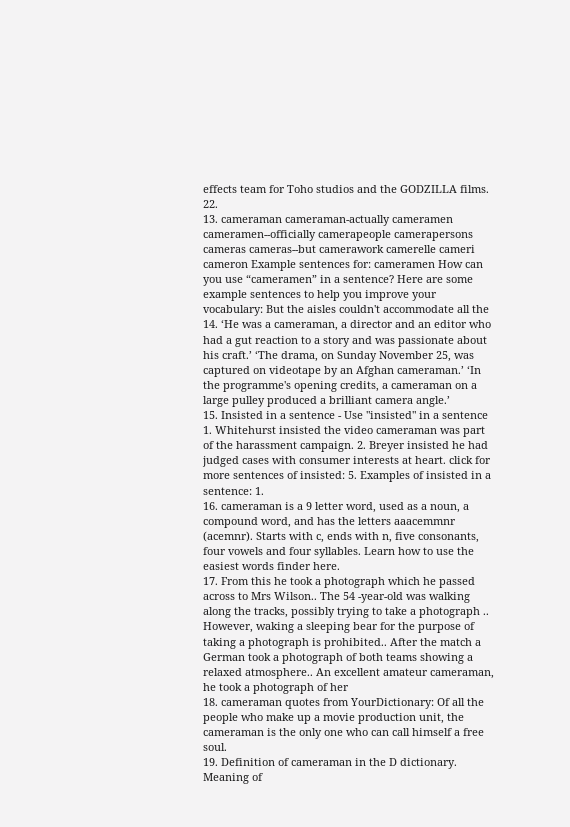effects team for Toho studios and the GODZILLA films. 22.
13. cameraman cameraman-actually cameramen cameramen--officially camerapeople camerapersons cameras cameras--but camerawork camerelle cameri cameron Example sentences for: cameramen How can you use “cameramen” in a sentence? Here are some example sentences to help you improve your vocabulary: But the aisles couldn't accommodate all the
14. ‘He was a cameraman, a director and an editor who had a gut reaction to a story and was passionate about his craft.’ ‘The drama, on Sunday November 25, was captured on videotape by an Afghan cameraman.’ ‘In the programme's opening credits, a cameraman on a large pulley produced a brilliant camera angle.’
15. Insisted in a sentence - Use "insisted" in a sentence 1. Whitehurst insisted the video cameraman was part of the harassment campaign. 2. Breyer insisted he had judged cases with consumer interests at heart. click for more sentences of insisted: 5. Examples of insisted in a sentence: 1.
16. cameraman is a 9 letter word, used as a noun, a compound word, and has the letters aaacemmnr (acemnr). Starts with c, ends with n, five consonants, four vowels and four syllables. Learn how to use the easiest words finder here.
17. From this he took a photograph which he passed across to Mrs Wilson.. The 54 -year-old was walking along the tracks, possibly trying to take a photograph .. However, waking a sleeping bear for the purpose of taking a photograph is prohibited.. After the match a German took a photograph of both teams showing a relaxed atmosphere.. An excellent amateur cameraman, he took a photograph of her
18. cameraman quotes from YourDictionary: Of all the people who make up a movie production unit, the cameraman is the only one who can call himself a free soul.
19. Definition of cameraman in the D dictionary. Meaning of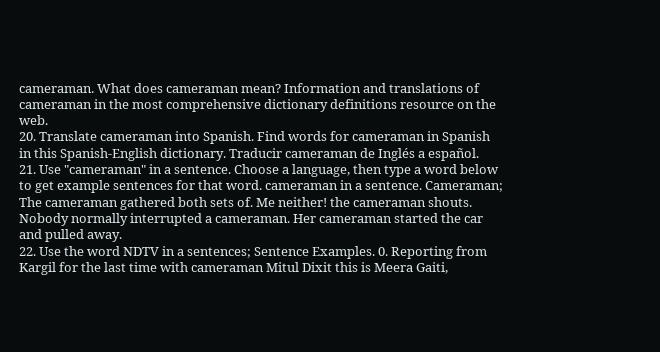cameraman. What does cameraman mean? Information and translations of cameraman in the most comprehensive dictionary definitions resource on the web.
20. Translate cameraman into Spanish. Find words for cameraman in Spanish in this Spanish-English dictionary. Traducir cameraman de Inglés a español.
21. Use "cameraman" in a sentence. Choose a language, then type a word below to get example sentences for that word. cameraman in a sentence. Cameraman; The cameraman gathered both sets of. Me neither! the cameraman shouts. Nobody normally interrupted a cameraman. Her cameraman started the car and pulled away.
22. Use the word NDTV in a sentences; Sentence Examples. 0. Reporting from Kargil for the last time with cameraman Mitul Dixit this is Meera Gaiti,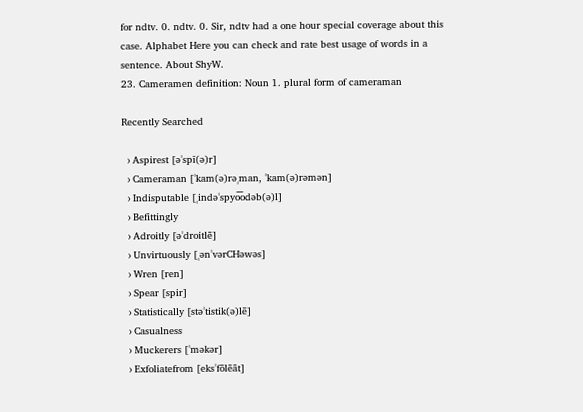for ndtv. 0. ndtv. 0. Sir, ndtv had a one hour special coverage about this case. Alphabet Here you can check and rate best usage of words in a sentence. About ShyW.
23. Cameramen definition: Noun 1. plural form of cameraman

Recently Searched

  › Aspirest [əˈspī(ə)r]
  › Cameraman [ˈkam(ə)rəˌman, ˈkam(ə)rəmən]
  › Indisputable [ˌindəˈspyo͞odəb(ə)l]
  › Befittingly
  › Adroitly [əˈdroitlē]
  › Unvirtuously [ˌənˈvərCHəwəs]
  › Wren [ren]
  › Spear [spir]
  › Statistically [stəˈtistik(ə)lē]
  › Casualness
  › Muckerers [ˈməkər]
  › Exfoliatefrom [eksˈfōlēāt]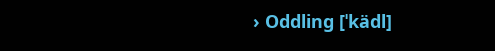› Oddling [ˈkädl]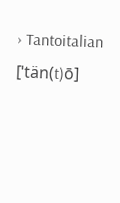› Tantoitalian [ˈtän(t)ō]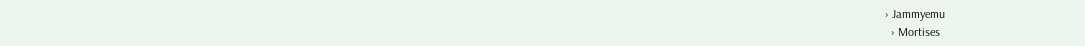› Jammyemu
  › Mortises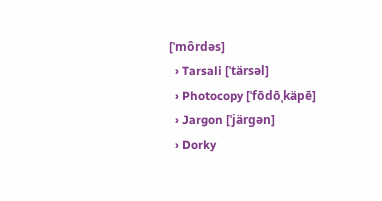[ˈmôrdəs]
  › Tarsali [ˈtärsəl]
  › Photocopy [ˈfōdōˌkäpē]
  › Jargon [ˈjärɡən]
  › Dorky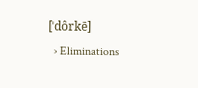[ˈdôrkē]
  › Eliminations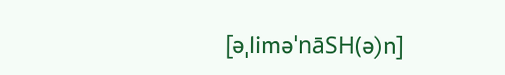[əˌliməˈnāSH(ə)n]